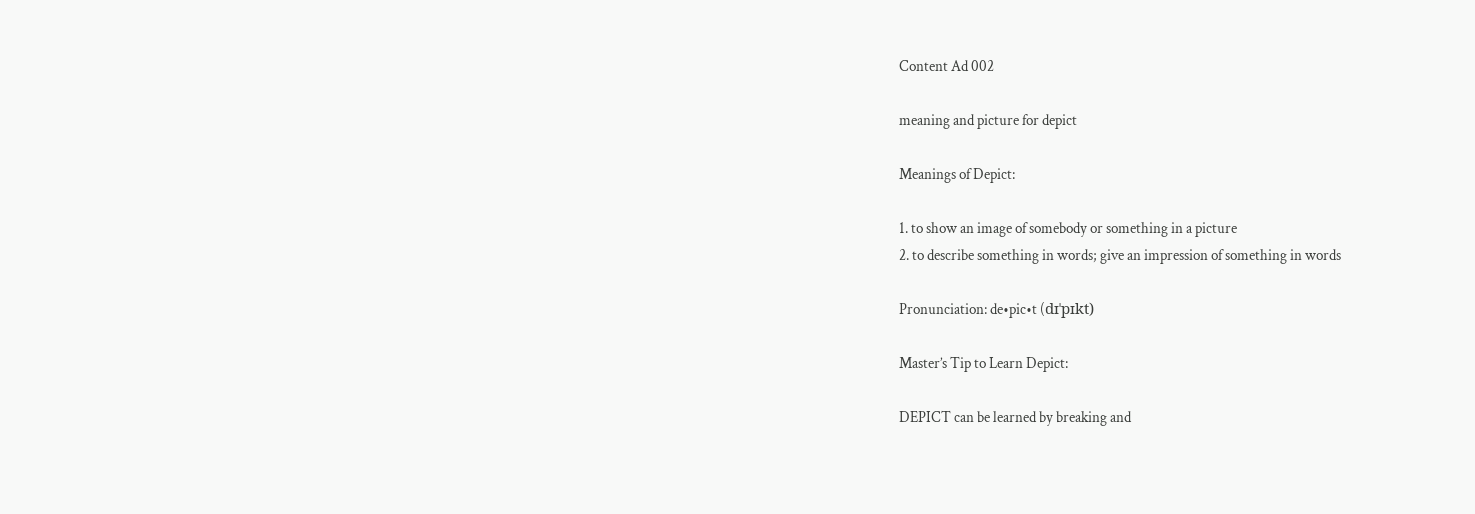Content Ad 002

meaning and picture for depict

Meanings of Depict:

1. to show an image of somebody or something in a picture
2. to describe something in words; give an impression of something in words

Pronunciation: de•pic•t (dɪˈpɪkt)

Master’s Tip to Learn Depict:

DEPICT can be learned by breaking and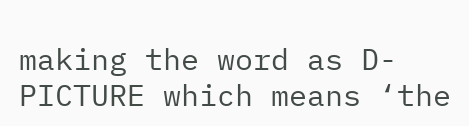making the word as D- PICTURE which means ‘the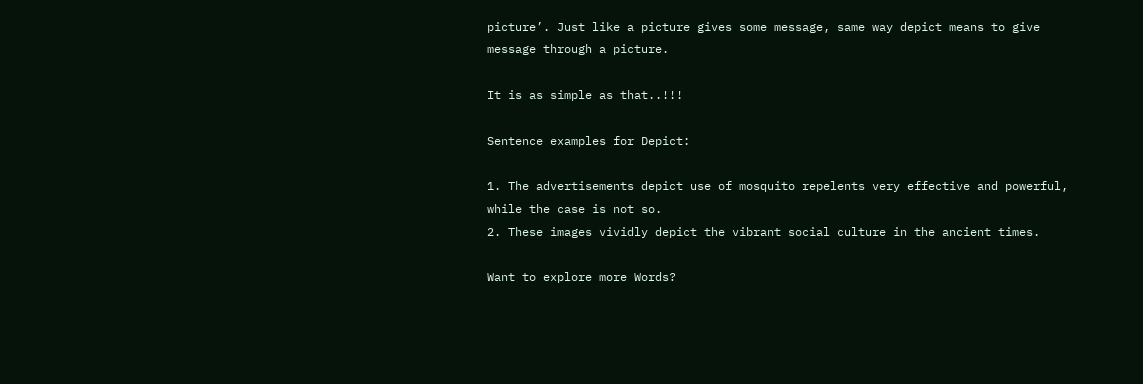picture’. Just like a picture gives some message, same way depict means to give message through a picture.

It is as simple as that..!!!

Sentence examples for Depict:

1. The advertisements depict use of mosquito repelents very effective and powerful, while the case is not so.
2. These images vividly depict the vibrant social culture in the ancient times.

Want to explore more Words?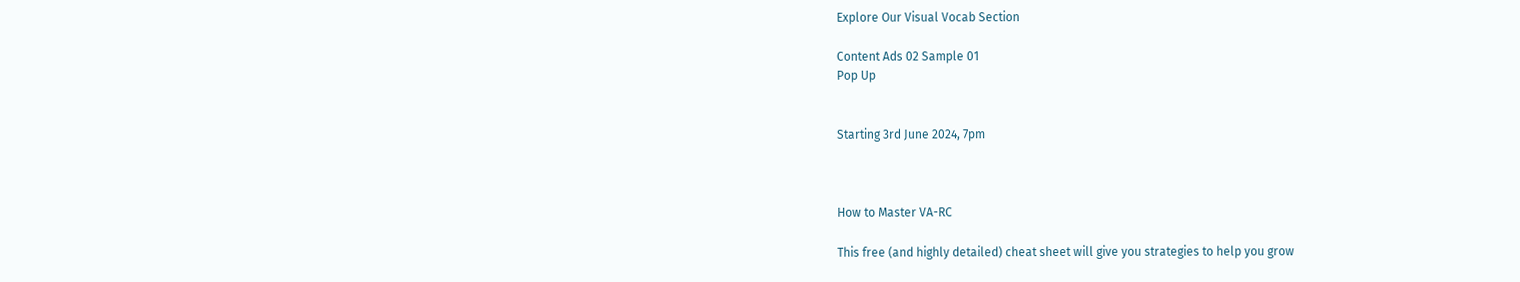Explore Our Visual Vocab Section

Content Ads 02 Sample 01
Pop Up


Starting 3rd June 2024, 7pm



How to Master VA-RC

This free (and highly detailed) cheat sheet will give you strategies to help you grow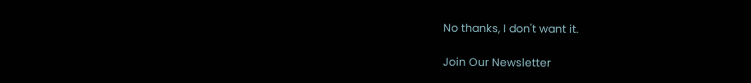No thanks, I don't want it.

Join Our Newsletter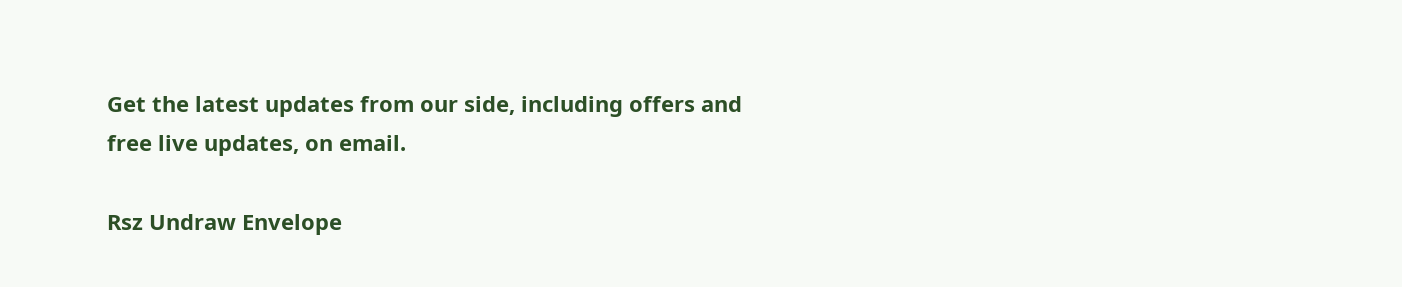Get the latest updates from our side, including offers and free live updates, on email.

Rsz Undraw Envelope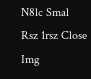N8lc Smal
Rsz 1rsz Close Img